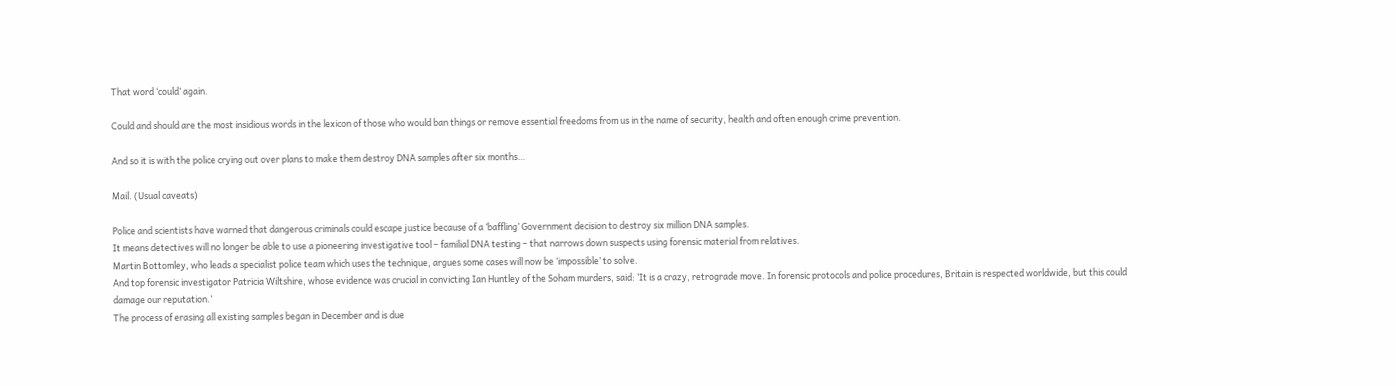That word ‘could’ again.

Could and should are the most insidious words in the lexicon of those who would ban things or remove essential freedoms from us in the name of security, health and often enough crime prevention.

And so it is with the police crying out over plans to make them destroy DNA samples after six months…

Mail. (Usual caveats)

Police and scientists have warned that dangerous criminals could escape justice because of a ‘baffling’ Government decision to destroy six million DNA samples.
It means detectives will no longer be able to use a pioneering investigative tool – familial DNA testing – that narrows down suspects using forensic material from relatives.
Martin Bottomley, who leads a specialist police team which uses the technique, argues some cases will now be ‘impossible’ to solve.
And top forensic investigator Patricia Wiltshire, whose evidence was crucial in convicting Ian Huntley of the Soham murders, said: ‘It is a crazy, retrograde move. In forensic protocols and police procedures, Britain is respected worldwide, but this could damage our reputation.’
The process of erasing all existing samples began in December and is due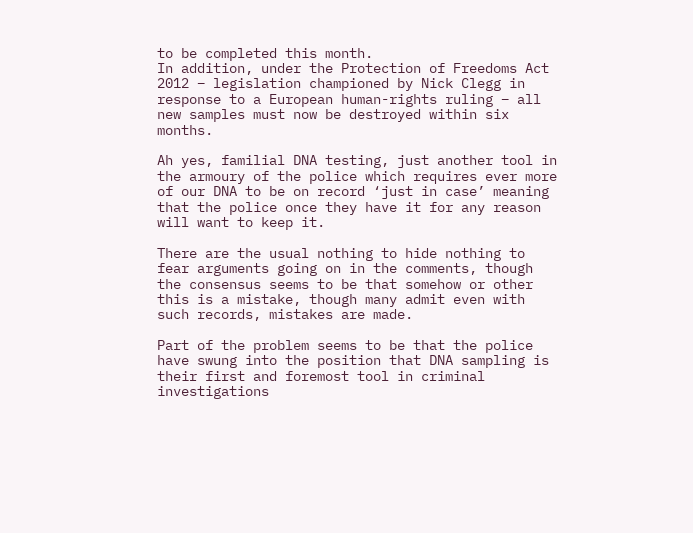to be completed this month.
In addition, under the Protection of Freedoms Act 2012 – legislation championed by Nick Clegg in response to a European human-rights ruling – all new samples must now be destroyed within six months.

Ah yes, familial DNA testing, just another tool in the armoury of the police which requires ever more of our DNA to be on record ‘just in case’ meaning that the police once they have it for any reason will want to keep it.

There are the usual nothing to hide nothing to fear arguments going on in the comments, though the consensus seems to be that somehow or other this is a mistake, though many admit even with such records, mistakes are made.

Part of the problem seems to be that the police have swung into the position that DNA sampling is their first and foremost tool in criminal investigations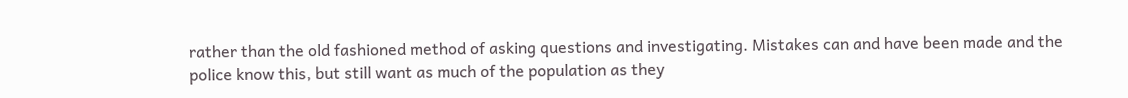rather than the old fashioned method of asking questions and investigating. Mistakes can and have been made and the police know this, but still want as much of the population as they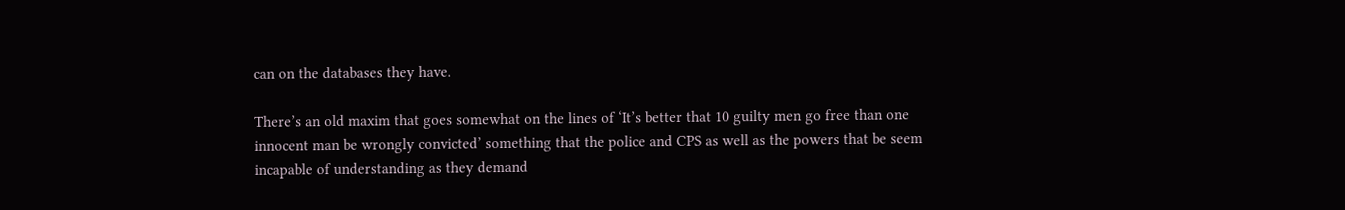can on the databases they have.

There’s an old maxim that goes somewhat on the lines of ‘It’s better that 10 guilty men go free than one innocent man be wrongly convicted’ something that the police and CPS as well as the powers that be seem incapable of understanding as they demand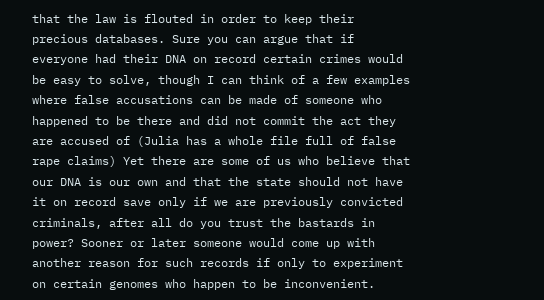that the law is flouted in order to keep their precious databases. Sure you can argue that if everyone had their DNA on record certain crimes would be easy to solve, though I can think of a few examples where false accusations can be made of someone who happened to be there and did not commit the act they are accused of (Julia has a whole file full of false rape claims) Yet there are some of us who believe that our DNA is our own and that the state should not have it on record save only if we are previously convicted criminals, after all do you trust the bastards in power? Sooner or later someone would come up with another reason for such records if only to experiment on certain genomes who happen to be inconvenient.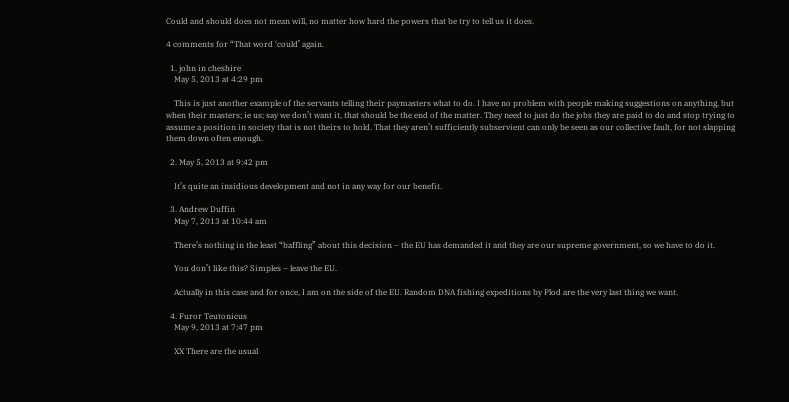Could and should does not mean will, no matter how hard the powers that be try to tell us it does.

4 comments for “That word ‘could’ again.

  1. john in cheshire
    May 5, 2013 at 4:29 pm

    This is just another example of the servants telling their paymasters what to do. I have no problem with people making suggestions on anything, but when their masters; ie us; say we don’t want it, that should be the end of the matter. They need to just do the jobs they are paid to do and stop trying to assume a position in society that is not theirs to hold. That they aren’t sufficiently subservient can only be seen as our collective fault, for not slapping them down often enough.

  2. May 5, 2013 at 9:42 pm

    It’s quite an insidious development and not in any way for our benefit.

  3. Andrew Duffin
    May 7, 2013 at 10:44 am

    There’s nothing in the least “baffling” about this decision – the EU has demanded it and they are our supreme government, so we have to do it.

    You don’t like this? Simples – leave the EU.

    Actually in this case and for once, I am on the side of the EU. Random DNA fishing expeditions by Plod are the very last thing we want.

  4. Furor Teutonicus
    May 9, 2013 at 7:47 pm

    XX There are the usual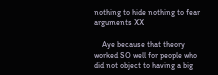nothing to hide nothing to fear arguments XX

    Aye because that theory worked SO well for people who did not object to having a big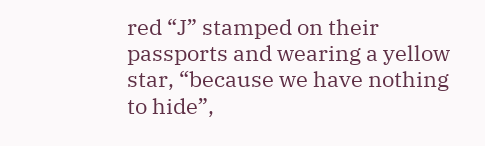red “J” stamped on their passports and wearing a yellow star, “because we have nothing to hide”,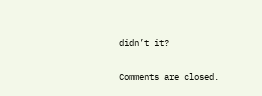didn’t it?

Comments are closed.